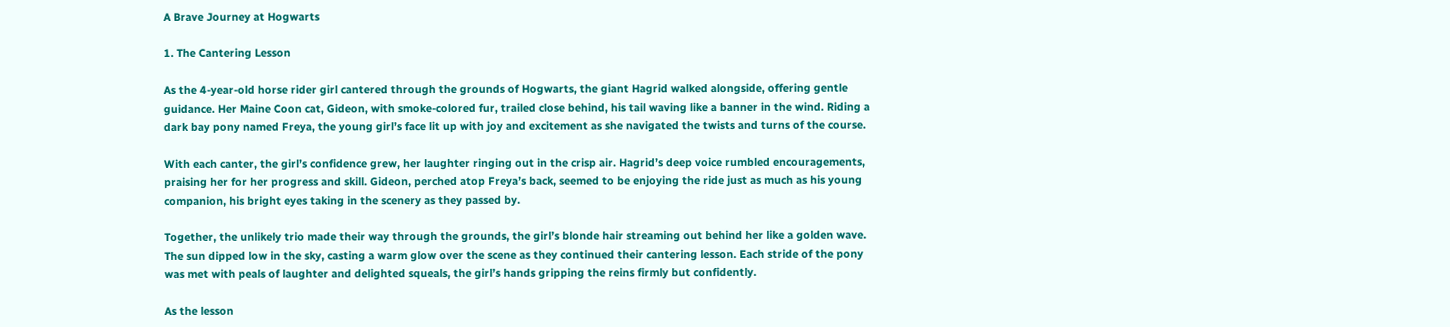A Brave Journey at Hogwarts

1. The Cantering Lesson

As the 4-year-old horse rider girl cantered through the grounds of Hogwarts, the giant Hagrid walked alongside, offering gentle guidance. Her Maine Coon cat, Gideon, with smoke-colored fur, trailed close behind, his tail waving like a banner in the wind. Riding a dark bay pony named Freya, the young girl’s face lit up with joy and excitement as she navigated the twists and turns of the course.

With each canter, the girl’s confidence grew, her laughter ringing out in the crisp air. Hagrid’s deep voice rumbled encouragements, praising her for her progress and skill. Gideon, perched atop Freya’s back, seemed to be enjoying the ride just as much as his young companion, his bright eyes taking in the scenery as they passed by.

Together, the unlikely trio made their way through the grounds, the girl’s blonde hair streaming out behind her like a golden wave. The sun dipped low in the sky, casting a warm glow over the scene as they continued their cantering lesson. Each stride of the pony was met with peals of laughter and delighted squeals, the girl’s hands gripping the reins firmly but confidently.

As the lesson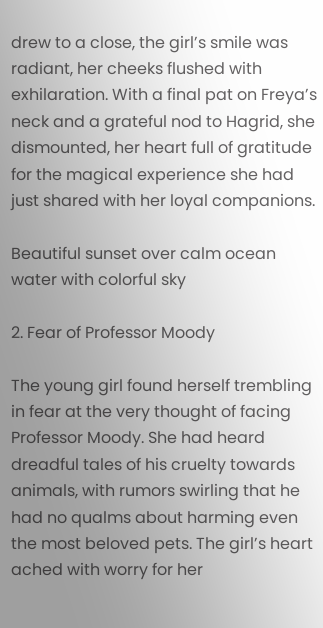drew to a close, the girl’s smile was radiant, her cheeks flushed with exhilaration. With a final pat on Freya’s neck and a grateful nod to Hagrid, she dismounted, her heart full of gratitude for the magical experience she had just shared with her loyal companions.

Beautiful sunset over calm ocean water with colorful sky

2. Fear of Professor Moody

The young girl found herself trembling in fear at the very thought of facing Professor Moody. She had heard dreadful tales of his cruelty towards animals, with rumors swirling that he had no qualms about harming even the most beloved pets. The girl’s heart ached with worry for her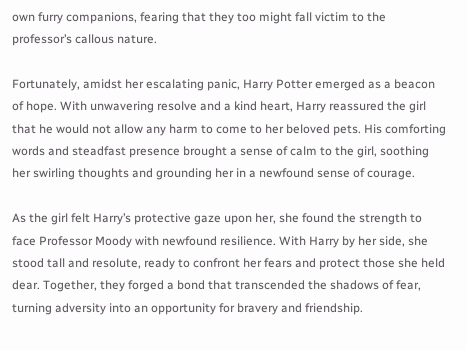own furry companions, fearing that they too might fall victim to the professor’s callous nature.

Fortunately, amidst her escalating panic, Harry Potter emerged as a beacon of hope. With unwavering resolve and a kind heart, Harry reassured the girl that he would not allow any harm to come to her beloved pets. His comforting words and steadfast presence brought a sense of calm to the girl, soothing her swirling thoughts and grounding her in a newfound sense of courage.

As the girl felt Harry’s protective gaze upon her, she found the strength to face Professor Moody with newfound resilience. With Harry by her side, she stood tall and resolute, ready to confront her fears and protect those she held dear. Together, they forged a bond that transcended the shadows of fear, turning adversity into an opportunity for bravery and friendship.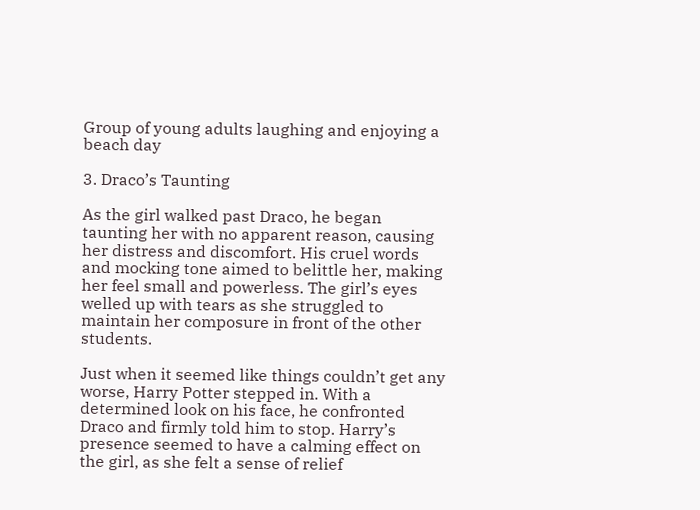Group of young adults laughing and enjoying a beach day

3. Draco’s Taunting

As the girl walked past Draco, he began taunting her with no apparent reason, causing her distress and discomfort. His cruel words and mocking tone aimed to belittle her, making her feel small and powerless. The girl’s eyes welled up with tears as she struggled to maintain her composure in front of the other students.

Just when it seemed like things couldn’t get any worse, Harry Potter stepped in. With a determined look on his face, he confronted Draco and firmly told him to stop. Harry’s presence seemed to have a calming effect on the girl, as she felt a sense of relief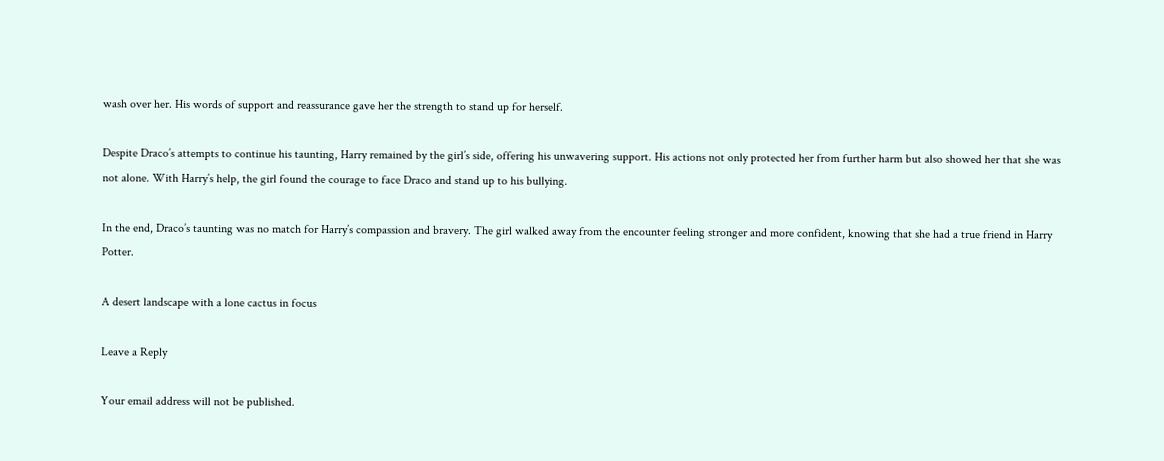wash over her. His words of support and reassurance gave her the strength to stand up for herself.

Despite Draco’s attempts to continue his taunting, Harry remained by the girl’s side, offering his unwavering support. His actions not only protected her from further harm but also showed her that she was not alone. With Harry’s help, the girl found the courage to face Draco and stand up to his bullying.

In the end, Draco’s taunting was no match for Harry’s compassion and bravery. The girl walked away from the encounter feeling stronger and more confident, knowing that she had a true friend in Harry Potter.

A desert landscape with a lone cactus in focus

Leave a Reply

Your email address will not be published.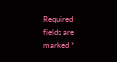Required fields are marked *